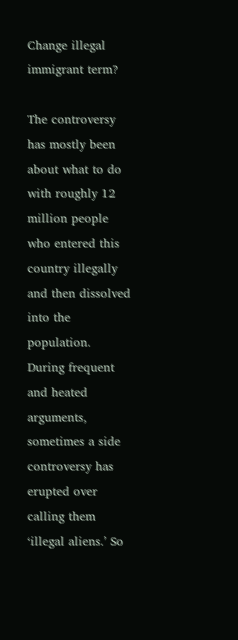Change illegal immigrant term?

The controversy has mostly been about what to do with roughly 12 million people who entered this country illegally and then dissolved into the population. During frequent and heated arguments, sometimes a side controversy has erupted over calling them ‘illegal aliens.’ So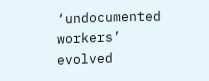‘undocumented workers’ evolved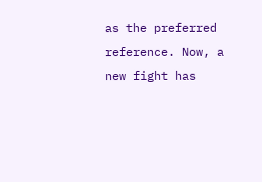as the preferred reference. Now, a new fight has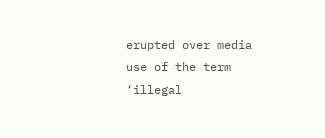erupted over media use of the term ‘illegal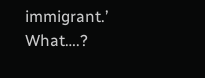immigrant.’ What….?